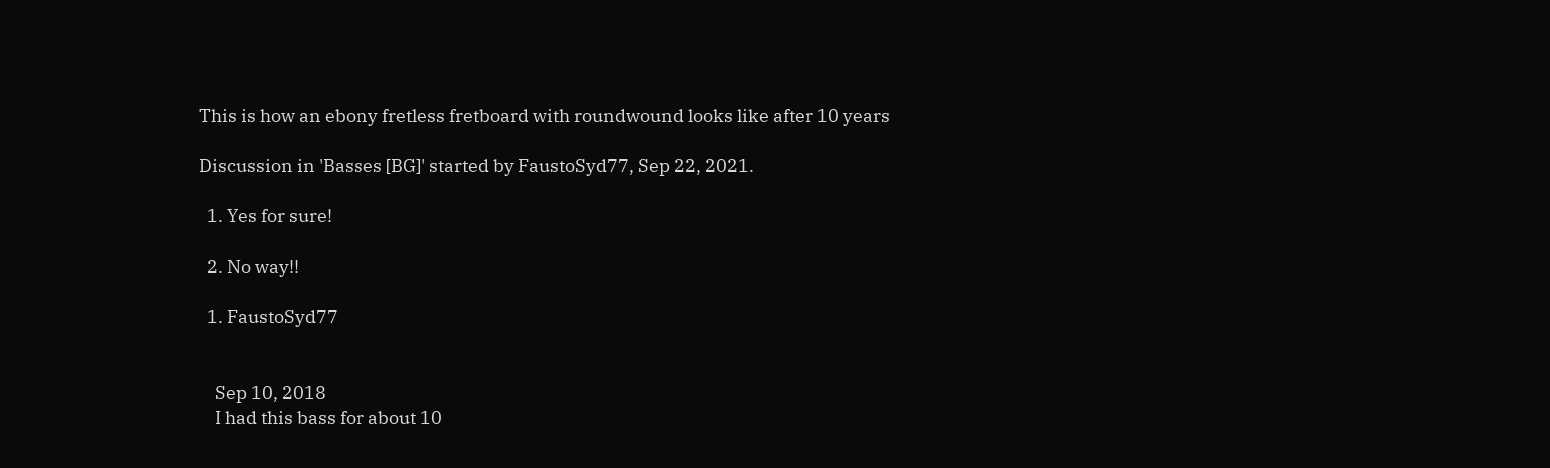This is how an ebony fretless fretboard with roundwound looks like after 10 years

Discussion in 'Basses [BG]' started by FaustoSyd77, Sep 22, 2021.

  1. Yes for sure!

  2. No way!!

  1. FaustoSyd77


    Sep 10, 2018
    I had this bass for about 10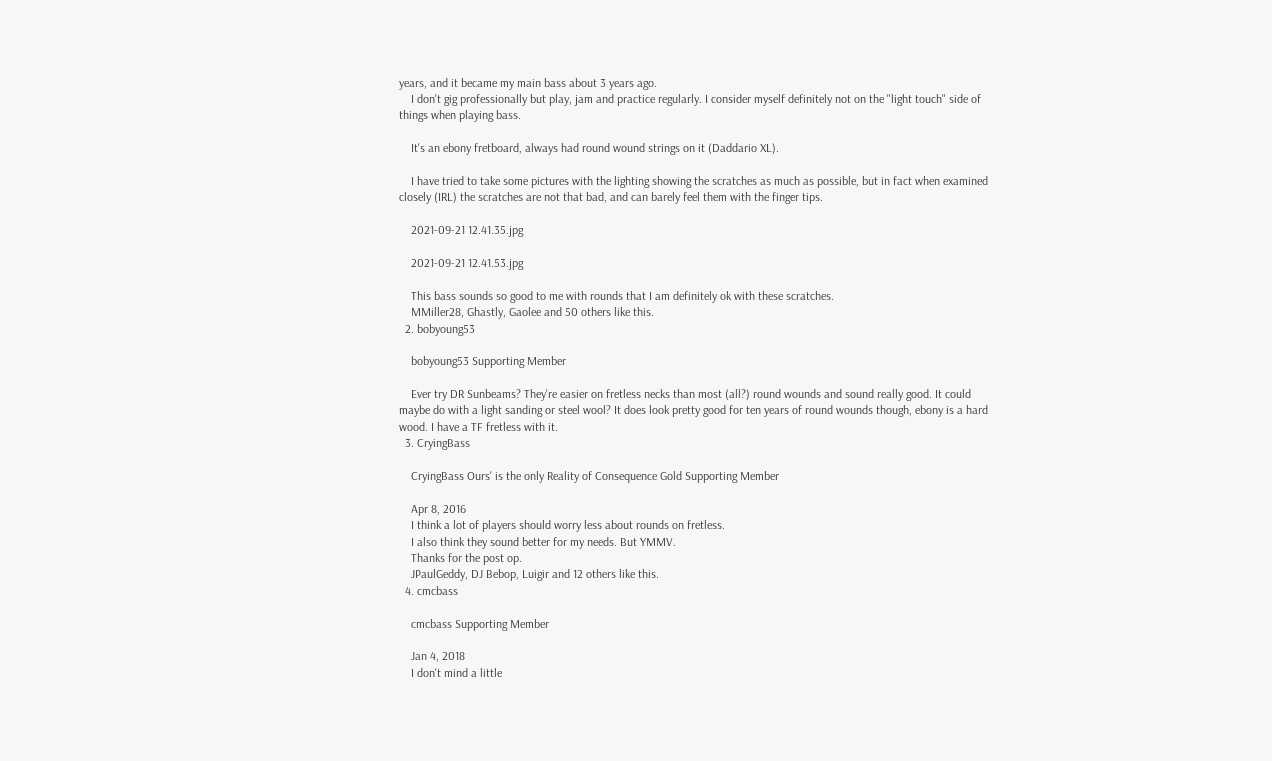years, and it became my main bass about 3 years ago.
    I don't gig professionally but play, jam and practice regularly. I consider myself definitely not on the "light touch" side of things when playing bass.

    It's an ebony fretboard, always had round wound strings on it (Daddario XL).

    I have tried to take some pictures with the lighting showing the scratches as much as possible, but in fact when examined closely (IRL) the scratches are not that bad, and can barely feel them with the finger tips.

    2021-09-21 12.41.35.jpg

    2021-09-21 12.41.53.jpg

    This bass sounds so good to me with rounds that I am definitely ok with these scratches.
    MMiller28, Ghastly, Gaolee and 50 others like this.
  2. bobyoung53

    bobyoung53 Supporting Member

    Ever try DR Sunbeams? They're easier on fretless necks than most (all?) round wounds and sound really good. It could maybe do with a light sanding or steel wool? It does look pretty good for ten years of round wounds though, ebony is a hard wood. I have a TF fretless with it.
  3. CryingBass

    CryingBass Ours' is the only Reality of Consequence Gold Supporting Member

    Apr 8, 2016
    I think a lot of players should worry less about rounds on fretless.
    I also think they sound better for my needs. But YMMV.
    Thanks for the post op.
    JPaulGeddy, DJ Bebop, Luigir and 12 others like this.
  4. cmcbass

    cmcbass Supporting Member

    Jan 4, 2018
    I don't mind a little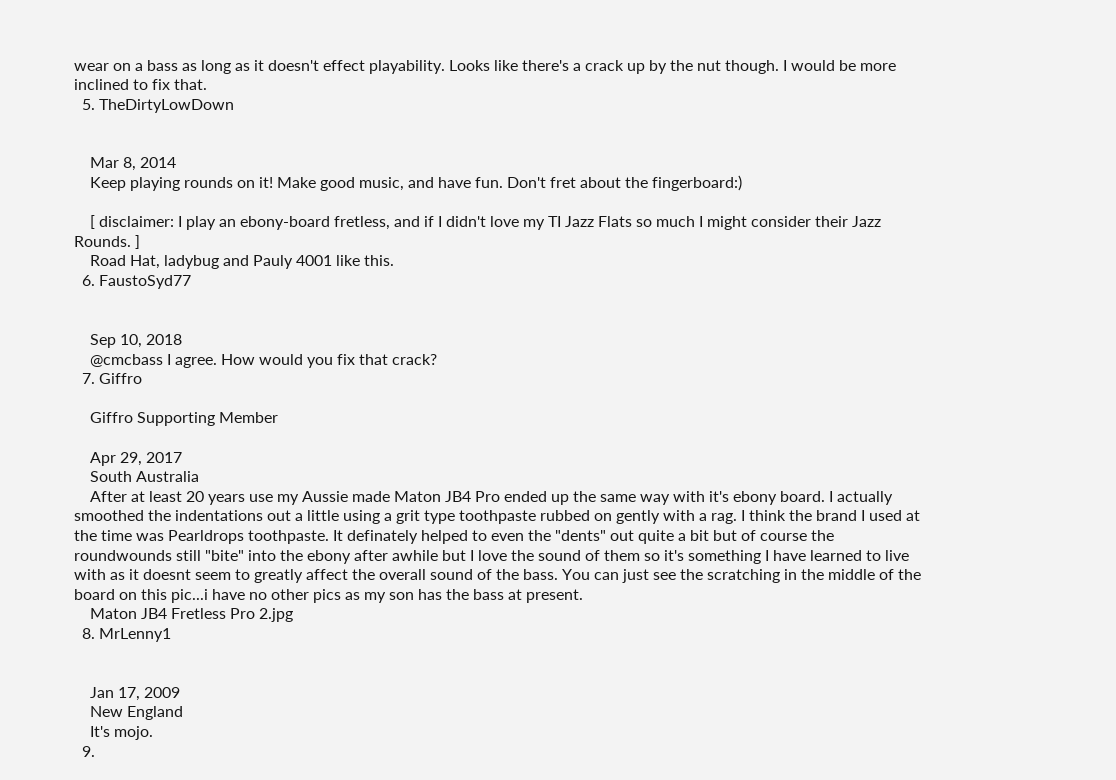wear on a bass as long as it doesn't effect playability. Looks like there's a crack up by the nut though. I would be more inclined to fix that.
  5. TheDirtyLowDown


    Mar 8, 2014
    Keep playing rounds on it! Make good music, and have fun. Don't fret about the fingerboard:)

    [ disclaimer: I play an ebony-board fretless, and if I didn't love my TI Jazz Flats so much I might consider their Jazz Rounds. ]
    Road Hat, ladybug and Pauly 4001 like this.
  6. FaustoSyd77


    Sep 10, 2018
    @cmcbass I agree. How would you fix that crack?
  7. Giffro

    Giffro Supporting Member

    Apr 29, 2017
    South Australia
    After at least 20 years use my Aussie made Maton JB4 Pro ended up the same way with it's ebony board. I actually smoothed the indentations out a little using a grit type toothpaste rubbed on gently with a rag. I think the brand I used at the time was Pearldrops toothpaste. It definately helped to even the "dents" out quite a bit but of course the roundwounds still "bite" into the ebony after awhile but I love the sound of them so it's something I have learned to live with as it doesnt seem to greatly affect the overall sound of the bass. You can just see the scratching in the middle of the board on this pic...i have no other pics as my son has the bass at present.
    Maton JB4 Fretless Pro 2.jpg
  8. MrLenny1


    Jan 17, 2009
    New England
    It's mojo.
  9.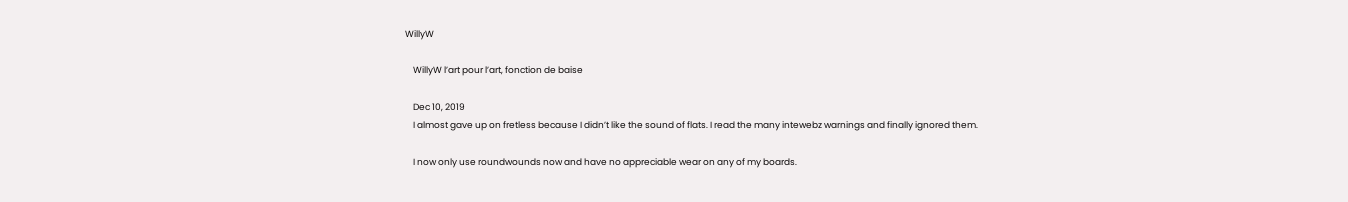WillyW

    WillyW l’art pour l’art, fonction de baise

    Dec 10, 2019
    I almost gave up on fretless because I didn’t like the sound of flats. I read the many intewebz warnings and finally ignored them.

    I now only use roundwounds now and have no appreciable wear on any of my boards.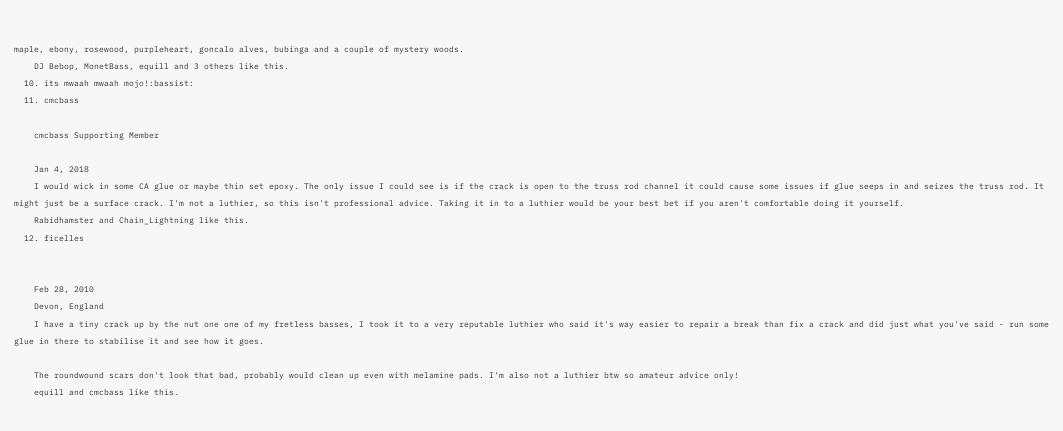maple, ebony, rosewood, purpleheart, goncalo alves, bubinga and a couple of mystery woods.
    DJ Bebop, MonetBass, equill and 3 others like this.
  10. its mwaah mwaah mojo!:bassist:
  11. cmcbass

    cmcbass Supporting Member

    Jan 4, 2018
    I would wick in some CA glue or maybe thin set epoxy. The only issue I could see is if the crack is open to the truss rod channel it could cause some issues if glue seeps in and seizes the truss rod. It might just be a surface crack. I'm not a luthier, so this isn't professional advice. Taking it in to a luthier would be your best bet if you aren't comfortable doing it yourself.
    Rabidhamster and Chain_Lightning like this.
  12. ficelles


    Feb 28, 2010
    Devon, England
    I have a tiny crack up by the nut one one of my fretless basses, I took it to a very reputable luthier who said it's way easier to repair a break than fix a crack and did just what you've said - run some glue in there to stabilise it and see how it goes.

    The roundwound scars don't look that bad, probably would clean up even with melamine pads. I'm also not a luthier btw so amateur advice only!
    equill and cmcbass like this.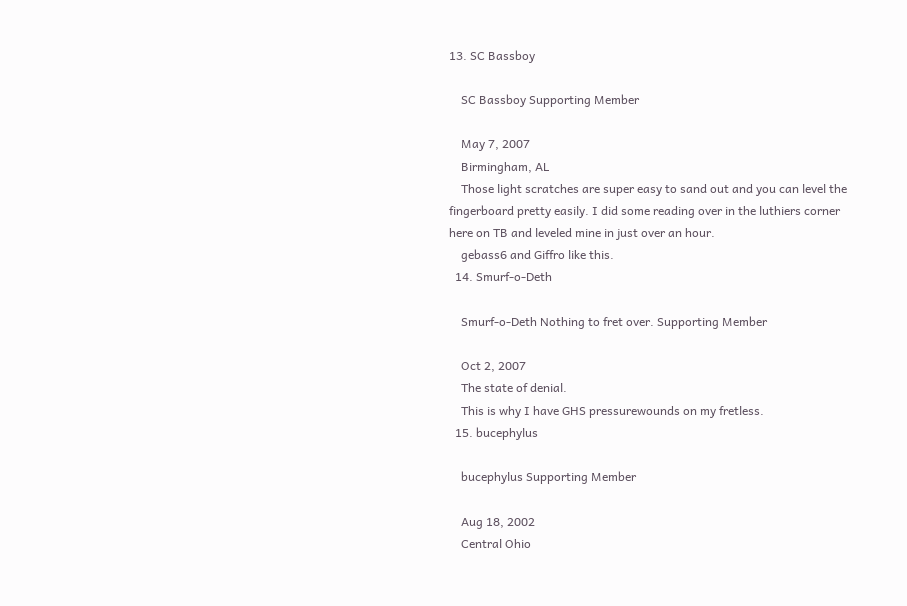13. SC Bassboy

    SC Bassboy Supporting Member

    May 7, 2007
    Birmingham, AL
    Those light scratches are super easy to sand out and you can level the fingerboard pretty easily. I did some reading over in the luthiers corner here on TB and leveled mine in just over an hour.
    gebass6 and Giffro like this.
  14. Smurf-o-Deth

    Smurf-o-Deth Nothing to fret over. Supporting Member

    Oct 2, 2007
    The state of denial.
    This is why I have GHS pressurewounds on my fretless.
  15. bucephylus

    bucephylus Supporting Member

    Aug 18, 2002
    Central Ohio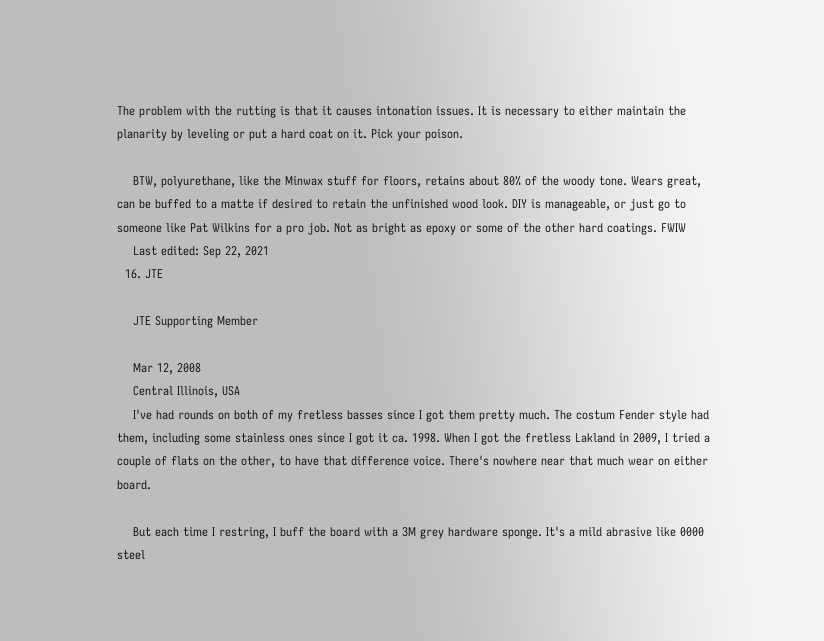The problem with the rutting is that it causes intonation issues. It is necessary to either maintain the planarity by leveling or put a hard coat on it. Pick your poison.

    BTW, polyurethane, like the Minwax stuff for floors, retains about 80% of the woody tone. Wears great, can be buffed to a matte if desired to retain the unfinished wood look. DIY is manageable, or just go to someone like Pat Wilkins for a pro job. Not as bright as epoxy or some of the other hard coatings. FWIW
    Last edited: Sep 22, 2021
  16. JTE

    JTE Supporting Member

    Mar 12, 2008
    Central Illinois, USA
    I've had rounds on both of my fretless basses since I got them pretty much. The costum Fender style had them, including some stainless ones since I got it ca. 1998. When I got the fretless Lakland in 2009, I tried a couple of flats on the other, to have that difference voice. There's nowhere near that much wear on either board.

    But each time I restring, I buff the board with a 3M grey hardware sponge. It's a mild abrasive like 0000 steel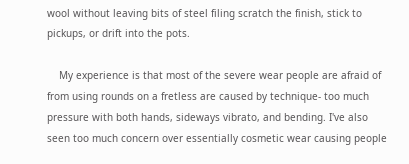wool without leaving bits of steel filing scratch the finish, stick to pickups, or drift into the pots.

    My experience is that most of the severe wear people are afraid of from using rounds on a fretless are caused by technique- too much pressure with both hands, sideways vibrato, and bending. I've also seen too much concern over essentially cosmetic wear causing people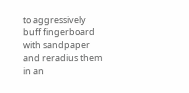to aggressively buff fingerboard with sandpaper and reradius them in an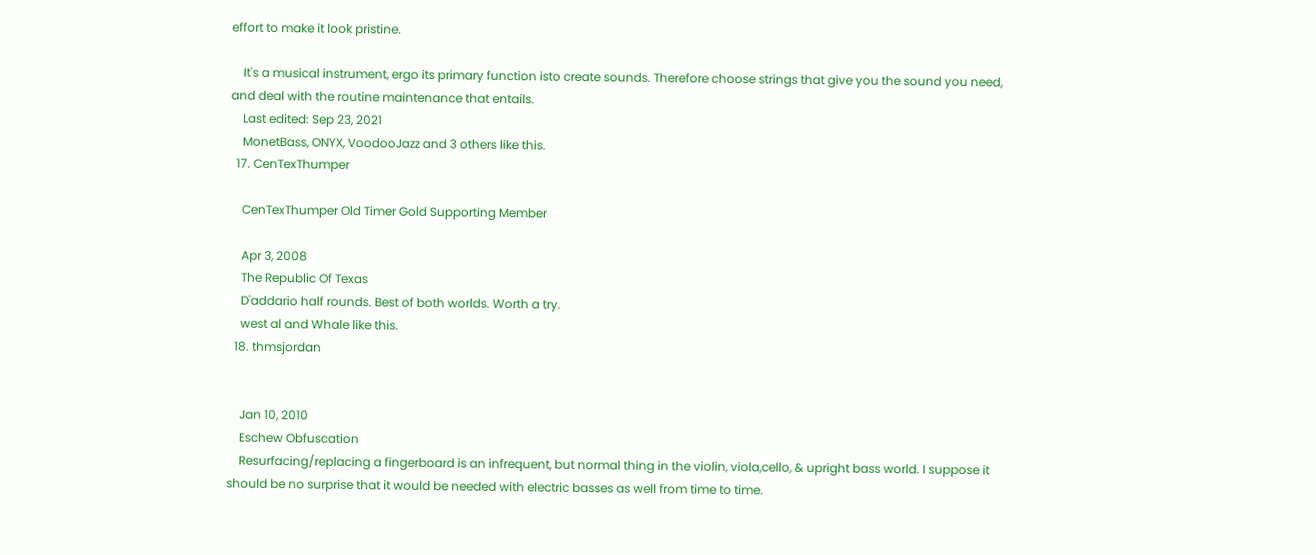effort to make it look pristine.

    It's a musical instrument, ergo its primary function isto create sounds. Therefore choose strings that give you the sound you need, and deal with the routine maintenance that entails.
    Last edited: Sep 23, 2021
    MonetBass, ONYX, VoodooJazz and 3 others like this.
  17. CenTexThumper

    CenTexThumper Old Timer Gold Supporting Member

    Apr 3, 2008
    The Republic Of Texas
    D'addario half rounds. Best of both worlds. Worth a try.
    west al and Whale like this.
  18. thmsjordan


    Jan 10, 2010
    Eschew Obfuscation
    Resurfacing/replacing a fingerboard is an infrequent, but normal thing in the violin, viola,cello, & upright bass world. I suppose it should be no surprise that it would be needed with electric basses as well from time to time.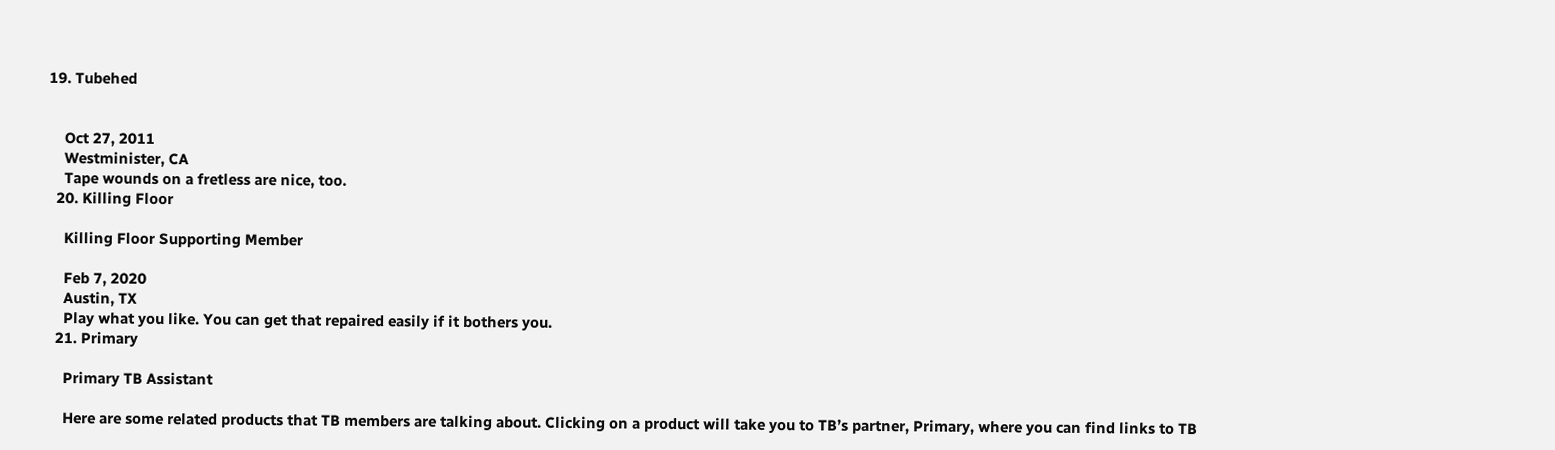19. Tubehed


    Oct 27, 2011
    Westminister, CA
    Tape wounds on a fretless are nice, too.
  20. Killing Floor

    Killing Floor Supporting Member

    Feb 7, 2020
    Austin, TX
    Play what you like. You can get that repaired easily if it bothers you.
  21. Primary

    Primary TB Assistant

    Here are some related products that TB members are talking about. Clicking on a product will take you to TB’s partner, Primary, where you can find links to TB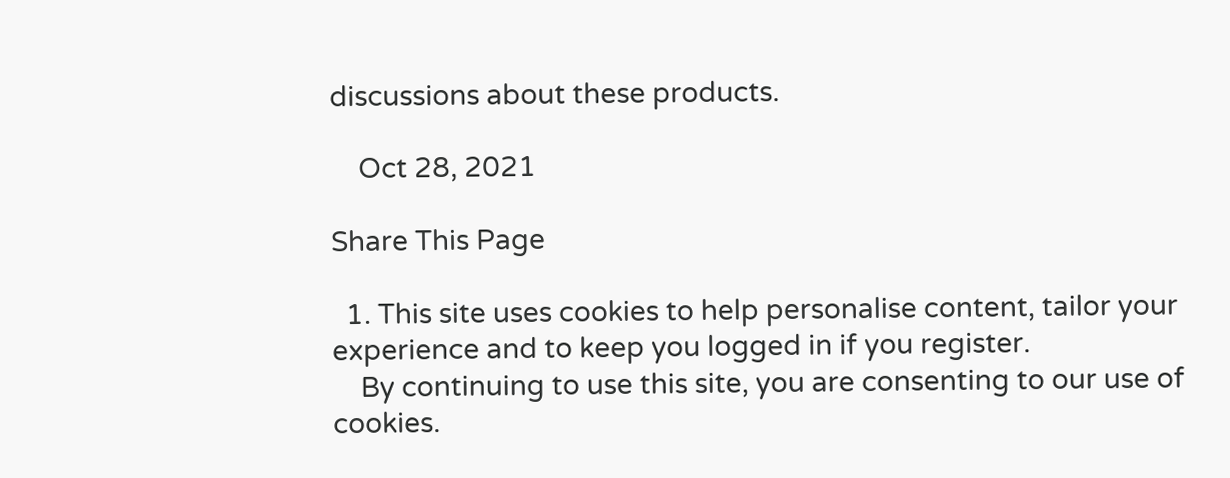discussions about these products.

    Oct 28, 2021

Share This Page

  1. This site uses cookies to help personalise content, tailor your experience and to keep you logged in if you register.
    By continuing to use this site, you are consenting to our use of cookies.